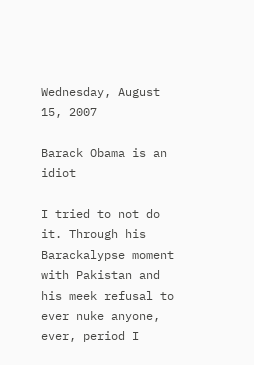Wednesday, August 15, 2007

Barack Obama is an idiot

I tried to not do it. Through his Barackalypse moment with Pakistan and his meek refusal to ever nuke anyone, ever, period I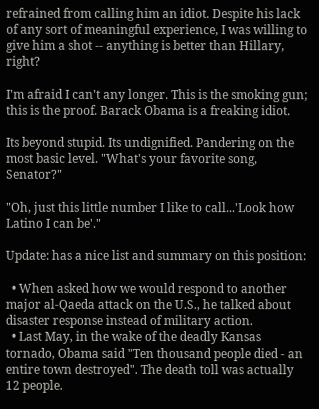refrained from calling him an idiot. Despite his lack of any sort of meaningful experience, I was willing to give him a shot -- anything is better than Hillary, right?

I'm afraid I can't any longer. This is the smoking gun; this is the proof. Barack Obama is a freaking idiot.

Its beyond stupid. Its undignified. Pandering on the most basic level. "What's your favorite song, Senator?"

"Oh, just this little number I like to call...'Look how Latino I can be'."

Update: has a nice list and summary on this position:

  • When asked how we would respond to another major al-Qaeda attack on the U.S., he talked about disaster response instead of military action.
  • Last May, in the wake of the deadly Kansas tornado, Obama said "Ten thousand people died - an entire town destroyed". The death toll was actually 12 people.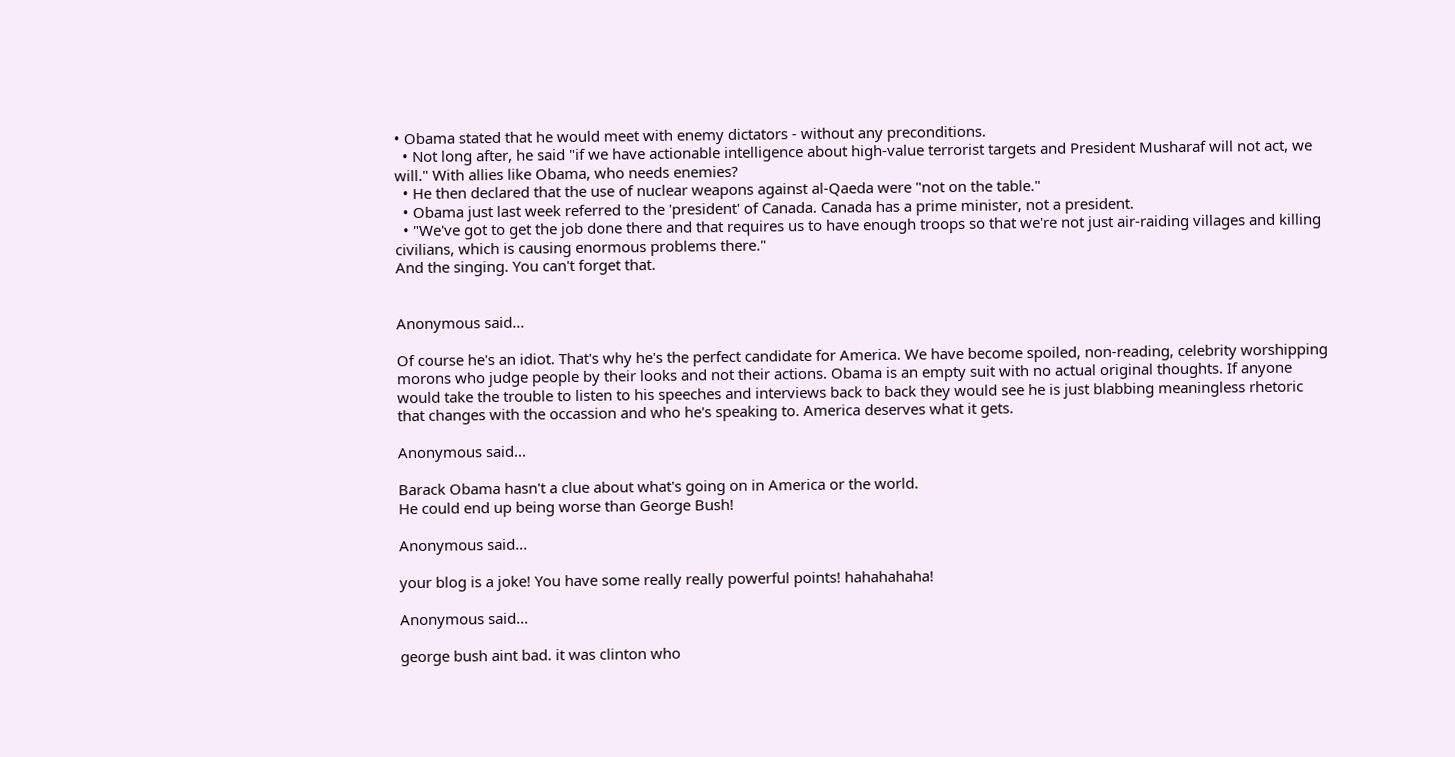• Obama stated that he would meet with enemy dictators - without any preconditions.
  • Not long after, he said "if we have actionable intelligence about high-value terrorist targets and President Musharaf will not act, we will." With allies like Obama, who needs enemies?
  • He then declared that the use of nuclear weapons against al-Qaeda were "not on the table."
  • Obama just last week referred to the 'president' of Canada. Canada has a prime minister, not a president.
  • "We've got to get the job done there and that requires us to have enough troops so that we're not just air-raiding villages and killing civilians, which is causing enormous problems there."
And the singing. You can't forget that.


Anonymous said...

Of course he's an idiot. That's why he's the perfect candidate for America. We have become spoiled, non-reading, celebrity worshipping morons who judge people by their looks and not their actions. Obama is an empty suit with no actual original thoughts. If anyone would take the trouble to listen to his speeches and interviews back to back they would see he is just blabbing meaningless rhetoric that changes with the occassion and who he's speaking to. America deserves what it gets.

Anonymous said...

Barack Obama hasn't a clue about what's going on in America or the world.
He could end up being worse than George Bush!

Anonymous said...

your blog is a joke! You have some really really powerful points! hahahahaha!

Anonymous said...

george bush aint bad. it was clinton who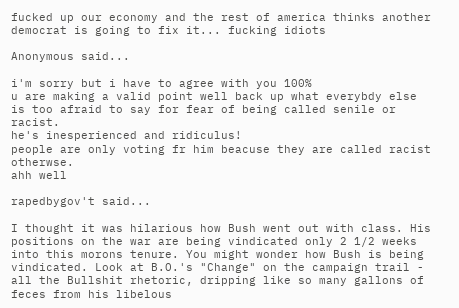fucked up our economy and the rest of america thinks another democrat is going to fix it... fucking idiots

Anonymous said...

i'm sorry but i have to agree with you 100%
u are making a valid point well back up what everybdy else is too afraid to say for fear of being called senile or racist.
he's inesperienced and ridiculus!
people are only voting fr him beacuse they are called racist otherwse.
ahh well

rapedbygov't said...

I thought it was hilarious how Bush went out with class. His positions on the war are being vindicated only 2 1/2 weeks into this morons tenure. You might wonder how Bush is being vindicated. Look at B.O.'s "Change" on the campaign trail - all the Bullshit rhetoric, dripping like so many gallons of feces from his libelous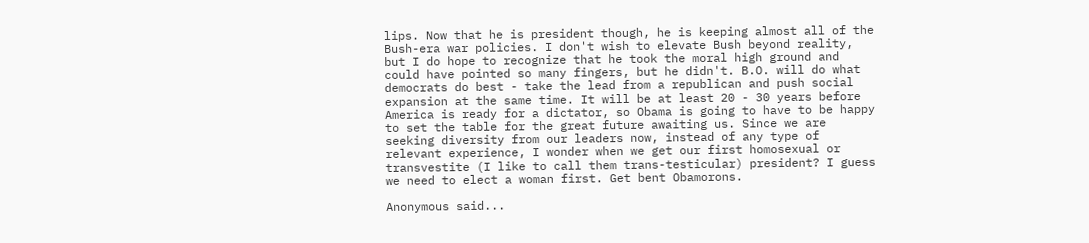lips. Now that he is president though, he is keeping almost all of the Bush-era war policies. I don't wish to elevate Bush beyond reality, but I do hope to recognize that he took the moral high ground and could have pointed so many fingers, but he didn't. B.O. will do what democrats do best - take the lead from a republican and push social expansion at the same time. It will be at least 20 - 30 years before America is ready for a dictator, so Obama is going to have to be happy to set the table for the great future awaiting us. Since we are seeking diversity from our leaders now, instead of any type of relevant experience, I wonder when we get our first homosexual or transvestite (I like to call them trans-testicular) president? I guess we need to elect a woman first. Get bent Obamorons.

Anonymous said...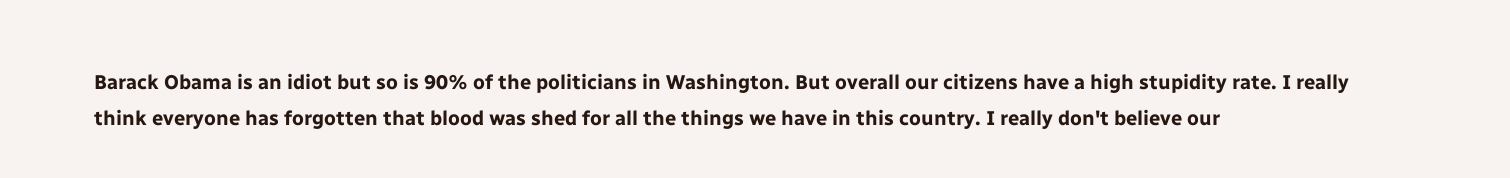Barack Obama is an idiot but so is 90% of the politicians in Washington. But overall our citizens have a high stupidity rate. I really think everyone has forgotten that blood was shed for all the things we have in this country. I really don't believe our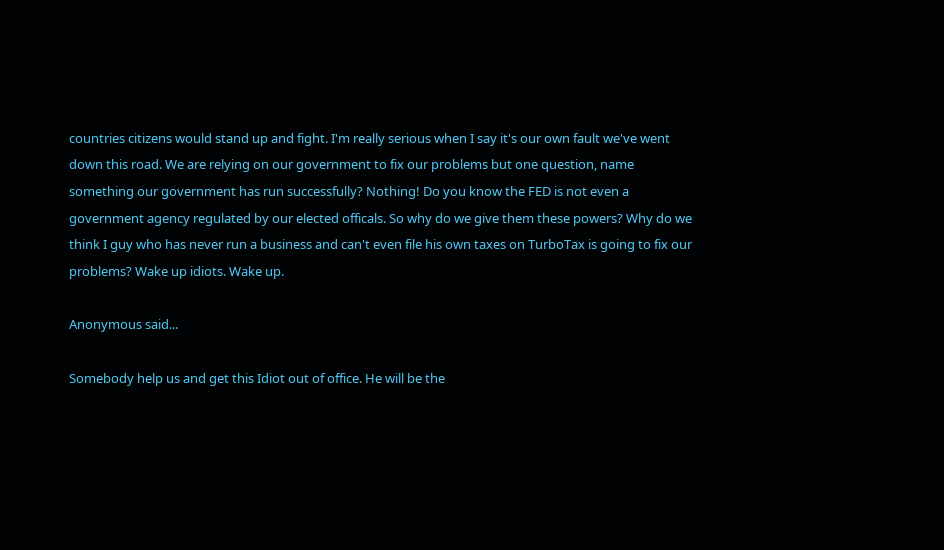countries citizens would stand up and fight. I'm really serious when I say it's our own fault we've went down this road. We are relying on our government to fix our problems but one question, name something our government has run successfully? Nothing! Do you know the FED is not even a government agency regulated by our elected officals. So why do we give them these powers? Why do we think I guy who has never run a business and can't even file his own taxes on TurboTax is going to fix our problems? Wake up idiots. Wake up.

Anonymous said...

Somebody help us and get this Idiot out of office. He will be the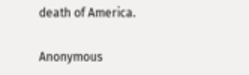death of America.

Anonymous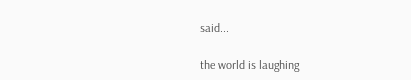said...

the world is laughing